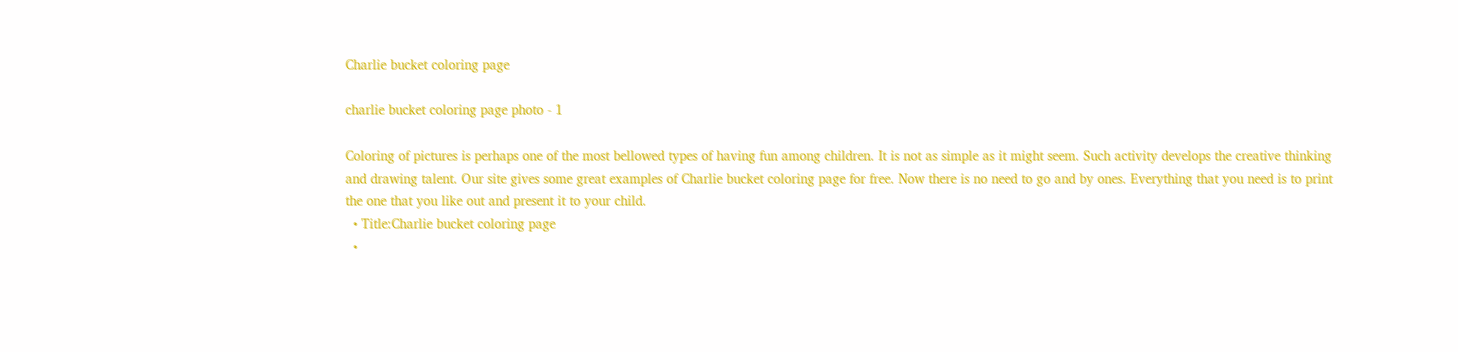Charlie bucket coloring page

charlie bucket coloring page photo - 1

Coloring of pictures is perhaps one of the most bellowed types of having fun among children. It is not as simple as it might seem. Such activity develops the creative thinking and drawing talent. Our site gives some great examples of Charlie bucket coloring page for free. Now there is no need to go and by ones. Everything that you need is to print the one that you like out and present it to your child.
  • Title:Charlie bucket coloring page
  •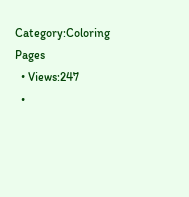Category:Coloring Pages
  • Views:247
  •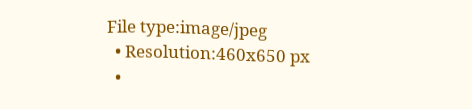File type:image/jpeg
  • Resolution:460x650 px
  •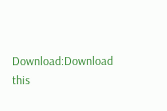Download:Download this